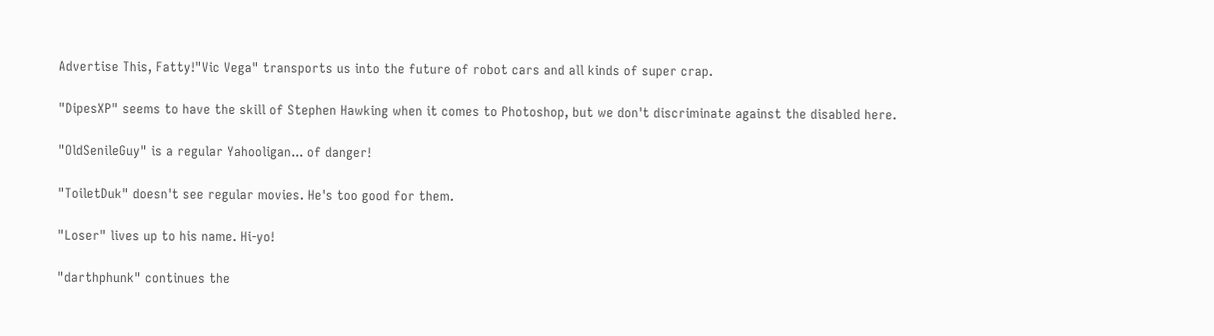Advertise This, Fatty!"Vic Vega" transports us into the future of robot cars and all kinds of super crap.

"DipesXP" seems to have the skill of Stephen Hawking when it comes to Photoshop, but we don't discriminate against the disabled here.

"OldSenileGuy" is a regular Yahooligan... of danger!

"ToiletDuk" doesn't see regular movies. He's too good for them.

"Loser" lives up to his name. Hi-yo!

"darthphunk" continues the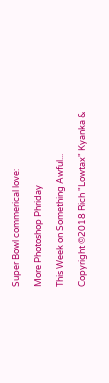Super Bowl commerical love:

More Photoshop Phriday

This Week on Something Awful...

Copyright ©2018 Rich "Lowtax" Kyanka &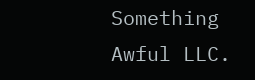Something Awful LLC.